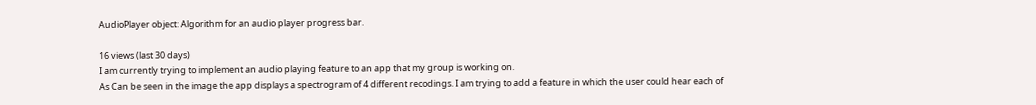AudioPlayer object: Algorithm for an audio player progress bar.

16 views (last 30 days)
I am currently trying to implement an audio playing feature to an app that my group is working on.
As Can be seen in the image the app displays a spectrogram of 4 different recodings. I am trying to add a feature in which the user could hear each of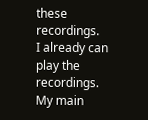these recordings.
I already can play the recordings. My main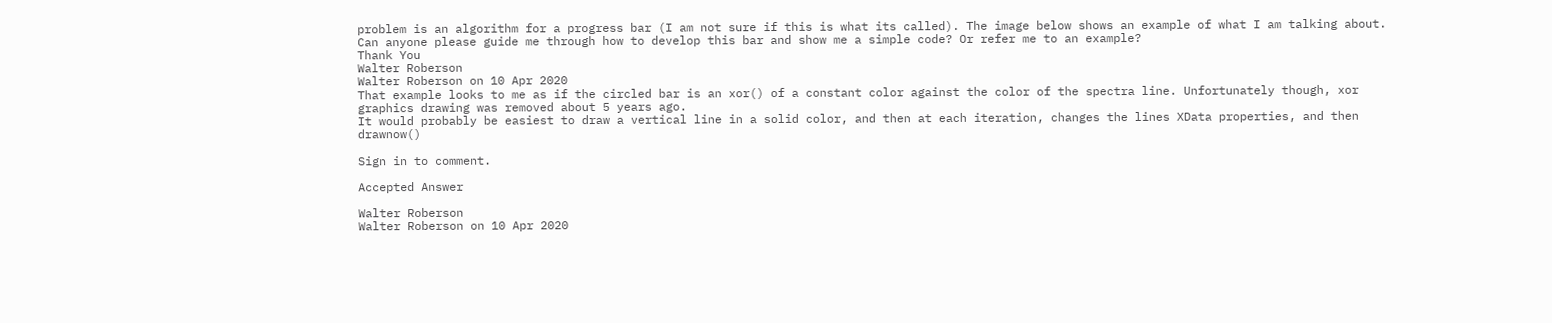problem is an algorithm for a progress bar (I am not sure if this is what its called). The image below shows an example of what I am talking about.
Can anyone please guide me through how to develop this bar and show me a simple code? Or refer me to an example?
Thank You
Walter Roberson
Walter Roberson on 10 Apr 2020
That example looks to me as if the circled bar is an xor() of a constant color against the color of the spectra line. Unfortunately though, xor graphics drawing was removed about 5 years ago.
It would probably be easiest to draw a vertical line in a solid color, and then at each iteration, changes the lines XData properties, and then drawnow()

Sign in to comment.

Accepted Answer

Walter Roberson
Walter Roberson on 10 Apr 2020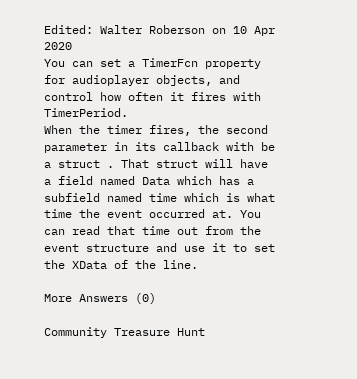Edited: Walter Roberson on 10 Apr 2020
You can set a TimerFcn property for audioplayer objects, and control how often it fires with TimerPeriod.
When the timer fires, the second parameter in its callback with be a struct . That struct will have a field named Data which has a subfield named time which is what time the event occurred at. You can read that time out from the event structure and use it to set the XData of the line.

More Answers (0)

Community Treasure Hunt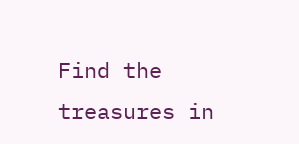Find the treasures in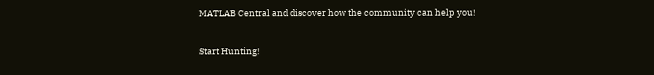MATLAB Central and discover how the community can help you!

Start Hunting!